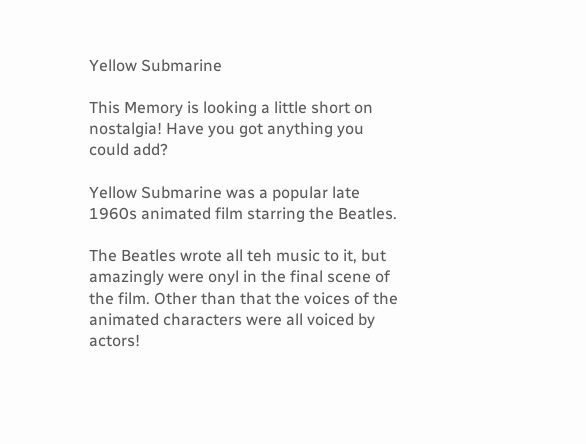Yellow Submarine

This Memory is looking a little short on nostalgia! Have you got anything you could add?

Yellow Submarine was a popular late 1960s animated film starring the Beatles.

The Beatles wrote all teh music to it, but amazingly were onyl in the final scene of the film. Other than that the voices of the animated characters were all voiced by actors!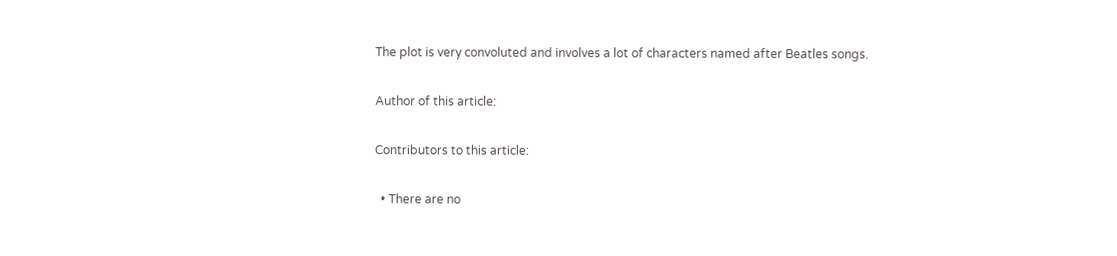The plot is very convoluted and involves a lot of characters named after Beatles songs.

Author of this article:

Contributors to this article:

  • There are no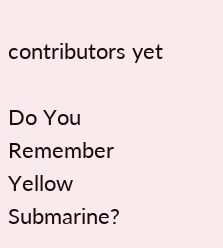contributors yet

Do You Remember Yellow Submarine?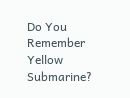Do You Remember Yellow Submarine?